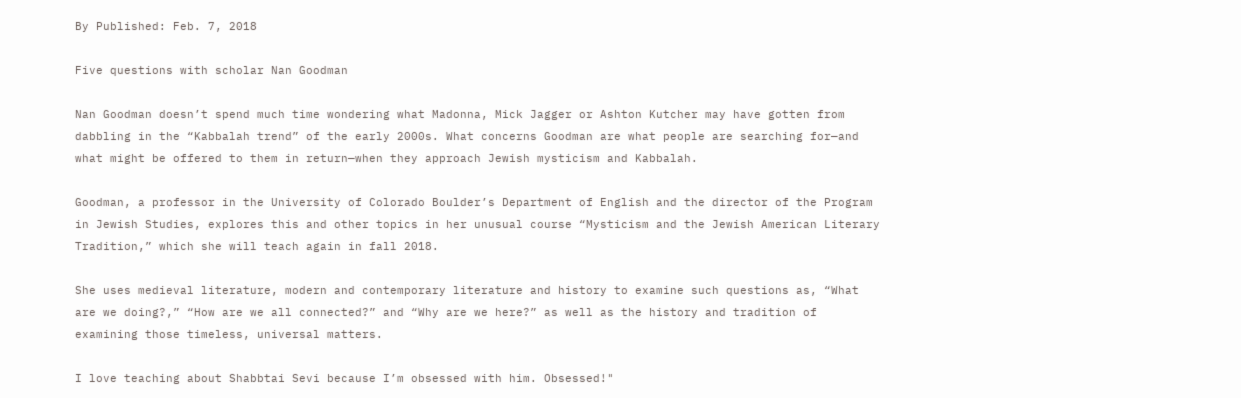By Published: Feb. 7, 2018

Five questions with scholar Nan Goodman

Nan Goodman doesn’t spend much time wondering what Madonna, Mick Jagger or Ashton Kutcher may have gotten from dabbling in the “Kabbalah trend” of the early 2000s. What concerns Goodman are what people are searching for—and what might be offered to them in return—when they approach Jewish mysticism and Kabbalah.

Goodman, a professor in the University of Colorado Boulder’s Department of English and the director of the Program in Jewish Studies, explores this and other topics in her unusual course “Mysticism and the Jewish American Literary Tradition,” which she will teach again in fall 2018.

She uses medieval literature, modern and contemporary literature and history to examine such questions as, “What are we doing?,” “How are we all connected?” and “Why are we here?” as well as the history and tradition of examining those timeless, universal matters.

I love teaching about Shabbtai Sevi because I’m obsessed with him. Obsessed!"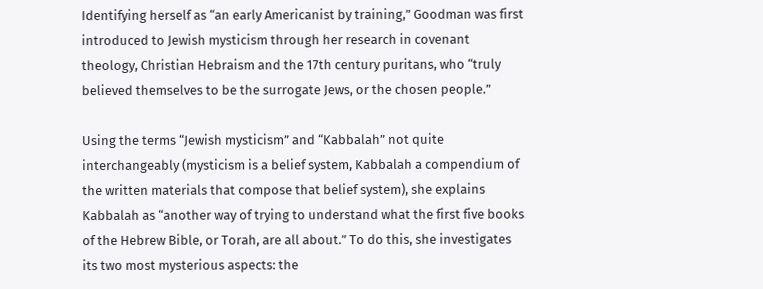Identifying herself as “an early Americanist by training,” Goodman was first introduced to Jewish mysticism through her research in covenant theology, Christian Hebraism and the 17th century puritans, who “truly believed themselves to be the surrogate Jews, or the chosen people.”

Using the terms “Jewish mysticism” and “Kabbalah” not quite interchangeably (mysticism is a belief system, Kabbalah a compendium of the written materials that compose that belief system), she explains Kabbalah as “another way of trying to understand what the first five books of the Hebrew Bible, or Torah, are all about.” To do this, she investigates its two most mysterious aspects: the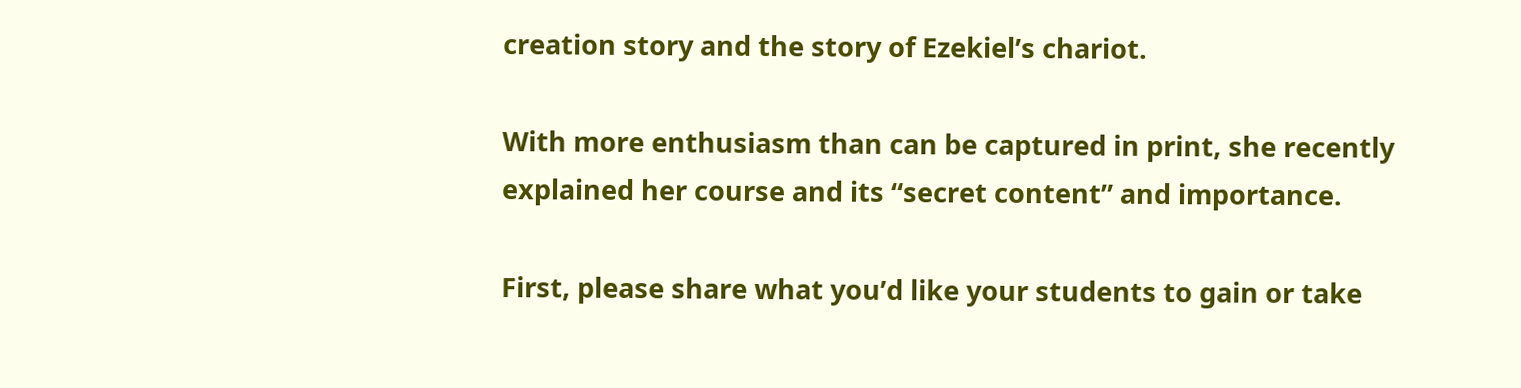creation story and the story of Ezekiel’s chariot.

With more enthusiasm than can be captured in print, she recently explained her course and its “secret content” and importance.

First, please share what you’d like your students to gain or take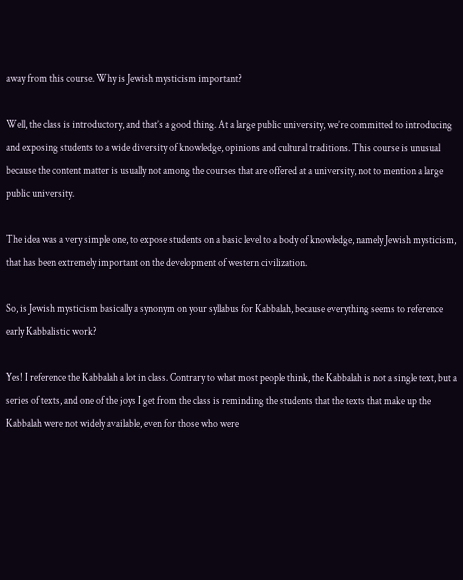away from this course. Why is Jewish mysticism important?

Well, the class is introductory, and that’s a good thing. At a large public university, we’re committed to introducing and exposing students to a wide diversity of knowledge, opinions and cultural traditions. This course is unusual because the content matter is usually not among the courses that are offered at a university, not to mention a large public university.

The idea was a very simple one, to expose students on a basic level to a body of knowledge, namely Jewish mysticism, that has been extremely important on the development of western civilization.

So, is Jewish mysticism basically a synonym on your syllabus for Kabbalah, because everything seems to reference early Kabbalistic work?

Yes! I reference the Kabbalah a lot in class. Contrary to what most people think, the Kabbalah is not a single text, but a series of texts, and one of the joys I get from the class is reminding the students that the texts that make up the Kabbalah were not widely available, even for those who were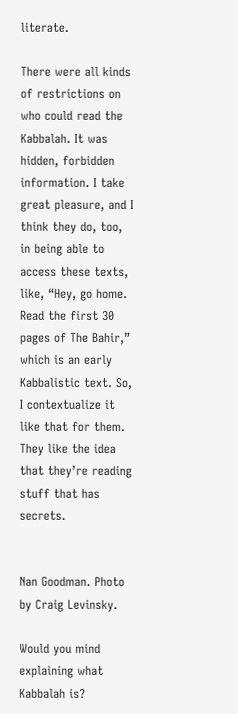literate.

There were all kinds of restrictions on who could read the Kabbalah. It was hidden, forbidden information. I take great pleasure, and I think they do, too, in being able to access these texts, like, “Hey, go home. Read the first 30 pages of The Bahir,” which is an early Kabbalistic text. So, I contextualize it like that for them. They like the idea that they’re reading stuff that has secrets.


Nan Goodman. Photo by Craig Levinsky.

Would you mind explaining what Kabbalah is?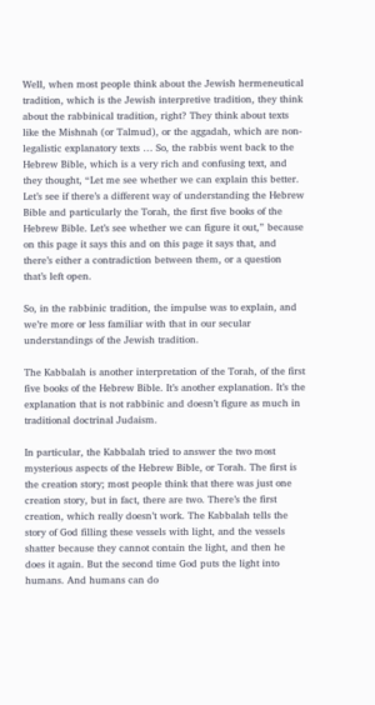Well, when most people think about the Jewish hermeneutical tradition, which is the Jewish interpretive tradition, they think about the rabbinical tradition, right? They think about texts like the Mishnah (or Talmud), or the aggadah, which are non-legalistic explanatory texts … So, the rabbis went back to the Hebrew Bible, which is a very rich and confusing text, and they thought, “Let me see whether we can explain this better. Let’s see if there’s a different way of understanding the Hebrew Bible and particularly the Torah, the first five books of the Hebrew Bible. Let’s see whether we can figure it out,” because on this page it says this and on this page it says that, and there’s either a contradiction between them, or a question that’s left open.

So, in the rabbinic tradition, the impulse was to explain, and we’re more or less familiar with that in our secular understandings of the Jewish tradition.

The Kabbalah is another interpretation of the Torah, of the first five books of the Hebrew Bible. It’s another explanation. It’s the explanation that is not rabbinic and doesn’t figure as much in traditional doctrinal Judaism.

In particular, the Kabbalah tried to answer the two most mysterious aspects of the Hebrew Bible, or Torah. The first is the creation story; most people think that there was just one creation story, but in fact, there are two. There’s the first creation, which really doesn’t work. The Kabbalah tells the story of God filling these vessels with light, and the vessels shatter because they cannot contain the light, and then he does it again. But the second time God puts the light into humans. And humans can do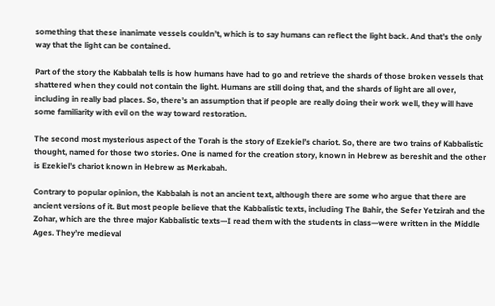something that these inanimate vessels couldn’t, which is to say humans can reflect the light back. And that’s the only way that the light can be contained.

Part of the story the Kabbalah tells is how humans have had to go and retrieve the shards of those broken vessels that shattered when they could not contain the light. Humans are still doing that, and the shards of light are all over, including in really bad places. So, there’s an assumption that if people are really doing their work well, they will have some familiarity with evil on the way toward restoration.

The second most mysterious aspect of the Torah is the story of Ezekiel’s chariot. So, there are two trains of Kabbalistic thought, named for those two stories. One is named for the creation story, known in Hebrew as bereshit and the other is Ezekiel’s chariot known in Hebrew as Merkabah.

Contrary to popular opinion, the Kabbalah is not an ancient text, although there are some who argue that there are ancient versions of it. But most people believe that the Kabbalistic texts, including The Bahir, the Sefer Yetzirah and the Zohar, which are the three major Kabbalistic texts—I read them with the students in class—were written in the Middle Ages. They’re medieval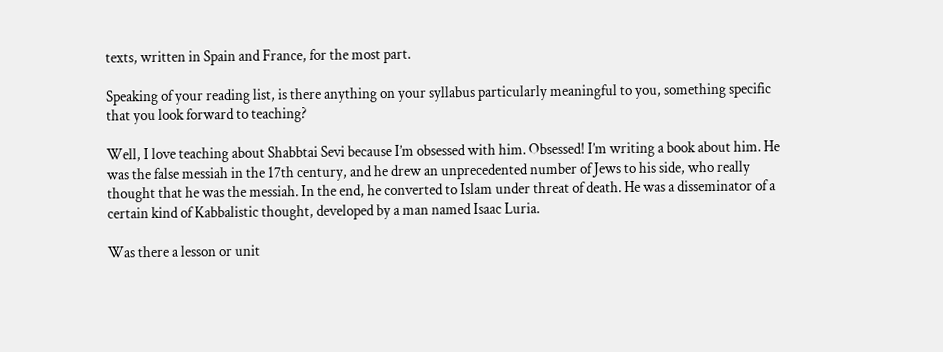texts, written in Spain and France, for the most part.

Speaking of your reading list, is there anything on your syllabus particularly meaningful to you, something specific that you look forward to teaching?

Well, I love teaching about Shabbtai Sevi because I’m obsessed with him. Obsessed! I’m writing a book about him. He was the false messiah in the 17th century, and he drew an unprecedented number of Jews to his side, who really thought that he was the messiah. In the end, he converted to Islam under threat of death. He was a disseminator of a certain kind of Kabbalistic thought, developed by a man named Isaac Luria.

Was there a lesson or unit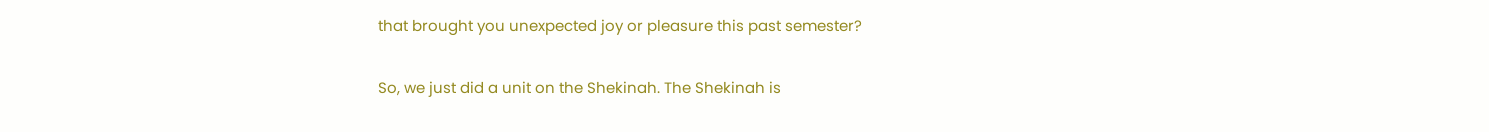that brought you unexpected joy or pleasure this past semester?

So, we just did a unit on the Shekinah. The Shekinah is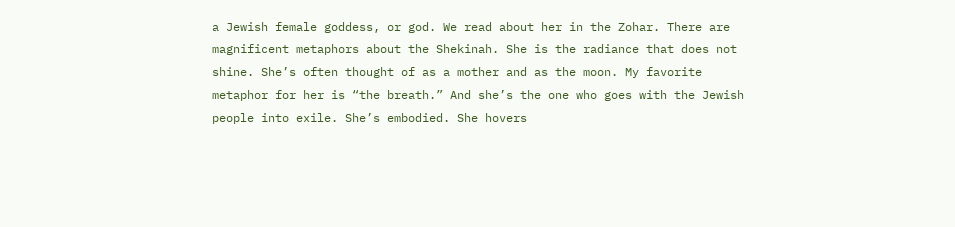a Jewish female goddess, or god. We read about her in the Zohar. There are magnificent metaphors about the Shekinah. She is the radiance that does not shine. She’s often thought of as a mother and as the moon. My favorite metaphor for her is “the breath.” And she’s the one who goes with the Jewish people into exile. She’s embodied. She hovers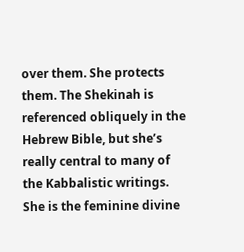over them. She protects them. The Shekinah is referenced obliquely in the Hebrew Bible, but she’s really central to many of the Kabbalistic writings. She is the feminine divine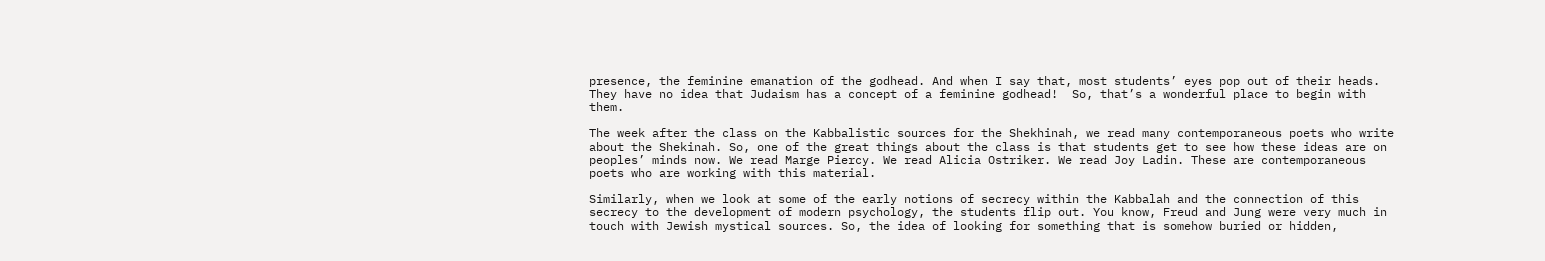presence, the feminine emanation of the godhead. And when I say that, most students’ eyes pop out of their heads. They have no idea that Judaism has a concept of a feminine godhead!  So, that’s a wonderful place to begin with them.

The week after the class on the Kabbalistic sources for the Shekhinah, we read many contemporaneous poets who write about the Shekinah. So, one of the great things about the class is that students get to see how these ideas are on peoples’ minds now. We read Marge Piercy. We read Alicia Ostriker. We read Joy Ladin. These are contemporaneous poets who are working with this material.

Similarly, when we look at some of the early notions of secrecy within the Kabbalah and the connection of this secrecy to the development of modern psychology, the students flip out. You know, Freud and Jung were very much in touch with Jewish mystical sources. So, the idea of looking for something that is somehow buried or hidden,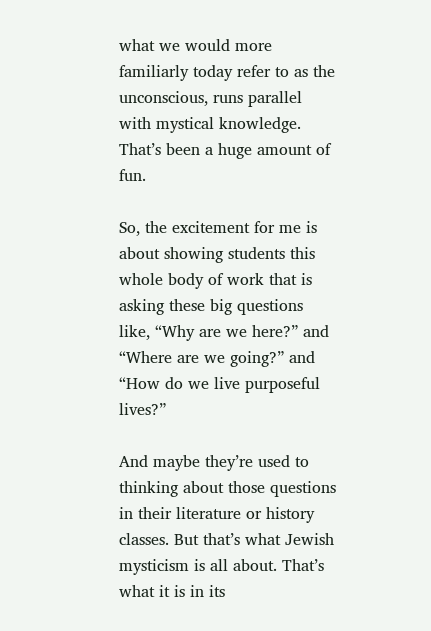what we would more familiarly today refer to as the unconscious, runs parallel with mystical knowledge. That’s been a huge amount of fun.

So, the excitement for me is about showing students this whole body of work that is asking these big questions like, “Why are we here?” and “Where are we going?” and “How do we live purposeful lives?”

And maybe they’re used to thinking about those questions in their literature or history classes. But that’s what Jewish mysticism is all about. That’s what it is in its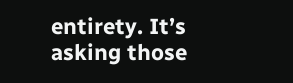entirety. It’s asking those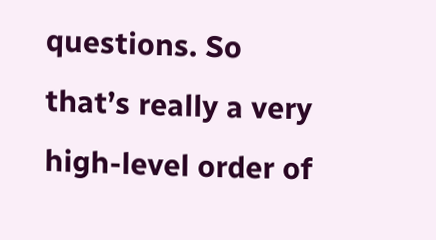questions. So that’s really a very high-level order of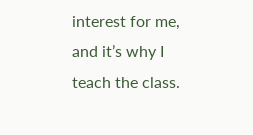interest for me, and it’s why I teach the class.